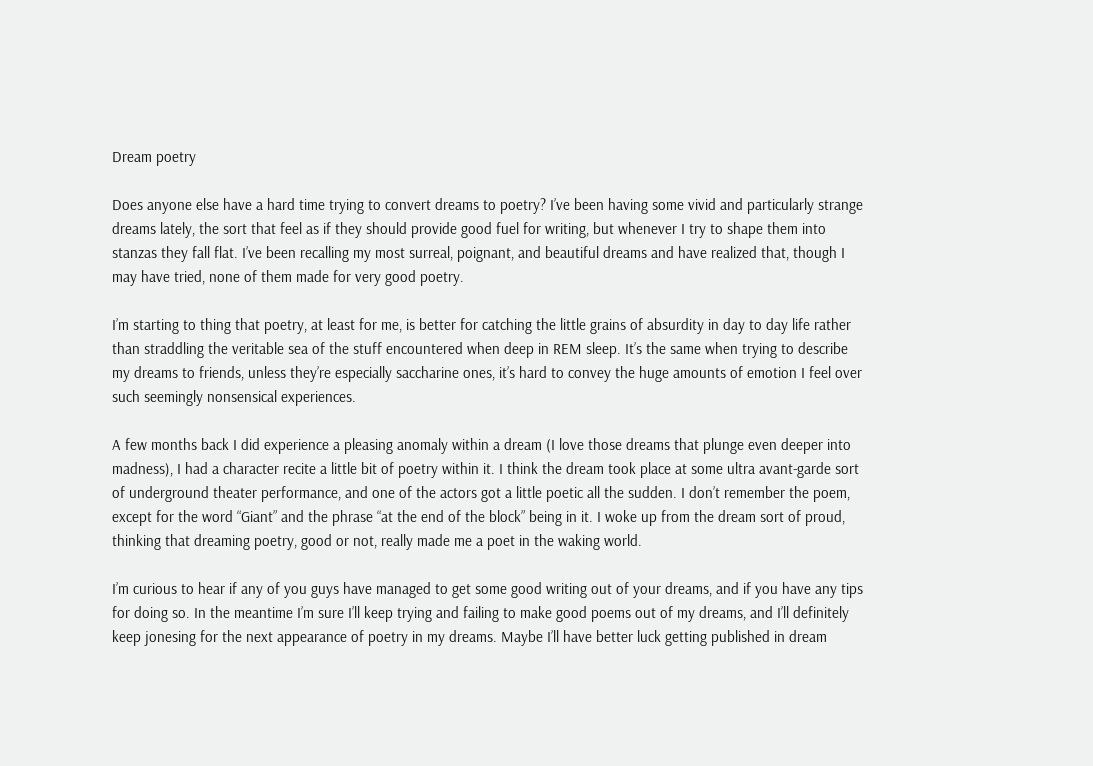Dream poetry

Does anyone else have a hard time trying to convert dreams to poetry? I’ve been having some vivid and particularly strange dreams lately, the sort that feel as if they should provide good fuel for writing, but whenever I try to shape them into stanzas they fall flat. I’ve been recalling my most surreal, poignant, and beautiful dreams and have realized that, though I may have tried, none of them made for very good poetry.

I’m starting to thing that poetry, at least for me, is better for catching the little grains of absurdity in day to day life rather than straddling the veritable sea of the stuff encountered when deep in REM sleep. It’s the same when trying to describe my dreams to friends, unless they’re especially saccharine ones, it’s hard to convey the huge amounts of emotion I feel over such seemingly nonsensical experiences.

A few months back I did experience a pleasing anomaly within a dream (I love those dreams that plunge even deeper into madness), I had a character recite a little bit of poetry within it. I think the dream took place at some ultra avant-garde sort of underground theater performance, and one of the actors got a little poetic all the sudden. I don’t remember the poem, except for the word “Giant” and the phrase “at the end of the block” being in it. I woke up from the dream sort of proud, thinking that dreaming poetry, good or not, really made me a poet in the waking world.

I’m curious to hear if any of you guys have managed to get some good writing out of your dreams, and if you have any tips for doing so. In the meantime I’m sure I’ll keep trying and failing to make good poems out of my dreams, and I’ll definitely keep jonesing for the next appearance of poetry in my dreams. Maybe I’ll have better luck getting published in dream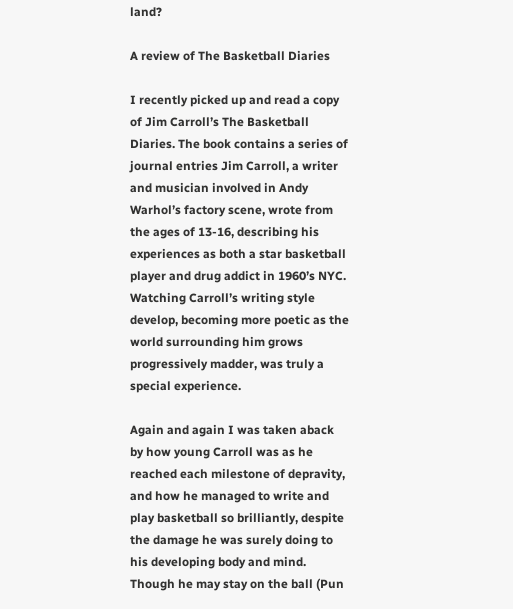land?

A review of The Basketball Diaries

I recently picked up and read a copy of Jim Carroll’s The Basketball Diaries. The book contains a series of journal entries Jim Carroll, a writer and musician involved in Andy Warhol’s factory scene, wrote from the ages of 13-16, describing his experiences as both a star basketball player and drug addict in 1960’s NYC. Watching Carroll’s writing style develop, becoming more poetic as the world surrounding him grows progressively madder, was truly a special experience.

Again and again I was taken aback by how young Carroll was as he reached each milestone of depravity, and how he managed to write and play basketball so brilliantly, despite the damage he was surely doing to his developing body and mind. Though he may stay on the ball (Pun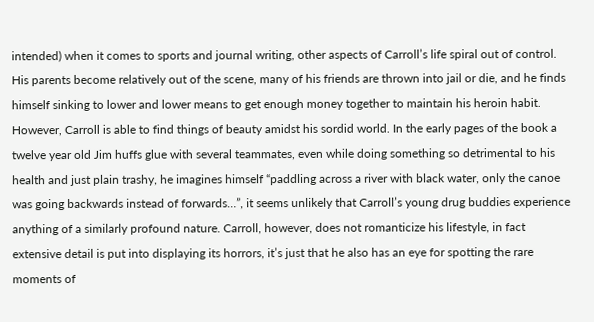intended) when it comes to sports and journal writing, other aspects of Carroll’s life spiral out of control. His parents become relatively out of the scene, many of his friends are thrown into jail or die, and he finds himself sinking to lower and lower means to get enough money together to maintain his heroin habit. However, Carroll is able to find things of beauty amidst his sordid world. In the early pages of the book a twelve year old Jim huffs glue with several teammates, even while doing something so detrimental to his health and just plain trashy, he imagines himself “paddling across a river with black water, only the canoe was going backwards instead of forwards…”, it seems unlikely that Carroll’s young drug buddies experience anything of a similarly profound nature. Carroll, however, does not romanticize his lifestyle, in fact extensive detail is put into displaying its horrors, it’s just that he also has an eye for spotting the rare moments of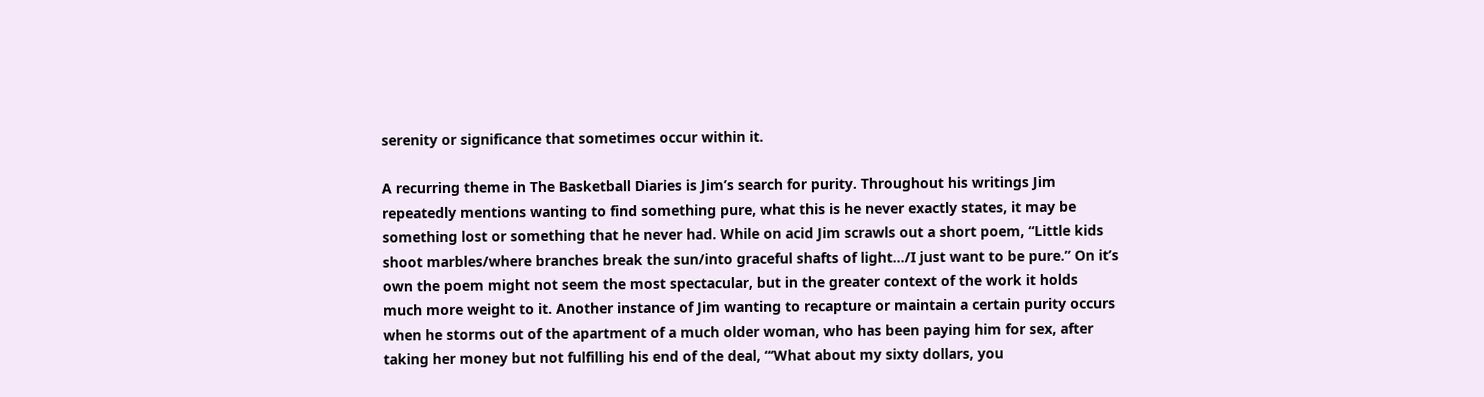serenity or significance that sometimes occur within it.

A recurring theme in The Basketball Diaries is Jim’s search for purity. Throughout his writings Jim repeatedly mentions wanting to find something pure, what this is he never exactly states, it may be something lost or something that he never had. While on acid Jim scrawls out a short poem, “Little kids shoot marbles/where branches break the sun/into graceful shafts of light…/I just want to be pure.” On it’s own the poem might not seem the most spectacular, but in the greater context of the work it holds much more weight to it. Another instance of Jim wanting to recapture or maintain a certain purity occurs when he storms out of the apartment of a much older woman, who has been paying him for sex, after taking her money but not fulfilling his end of the deal, “‘What about my sixty dollars, you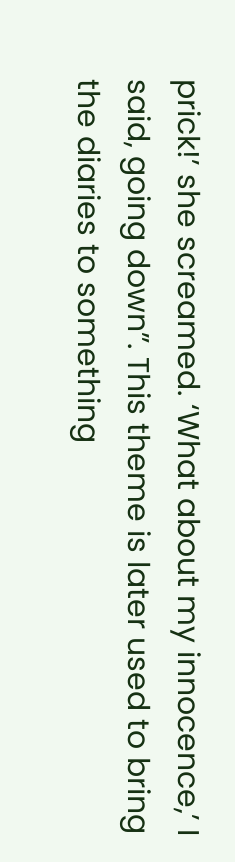prick!’ she screamed. ‘What about my innocence,’ I said, going down”. This theme is later used to bring the diaries to something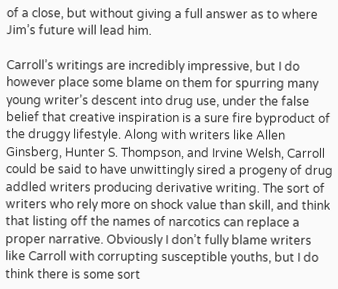of a close, but without giving a full answer as to where Jim’s future will lead him.

Carroll’s writings are incredibly impressive, but I do however place some blame on them for spurring many young writer’s descent into drug use, under the false belief that creative inspiration is a sure fire byproduct of the druggy lifestyle. Along with writers like Allen Ginsberg, Hunter S. Thompson, and Irvine Welsh, Carroll could be said to have unwittingly sired a progeny of drug addled writers producing derivative writing. The sort of writers who rely more on shock value than skill, and think that listing off the names of narcotics can replace a proper narrative. Obviously I don’t fully blame writers like Carroll with corrupting susceptible youths, but I do think there is some sort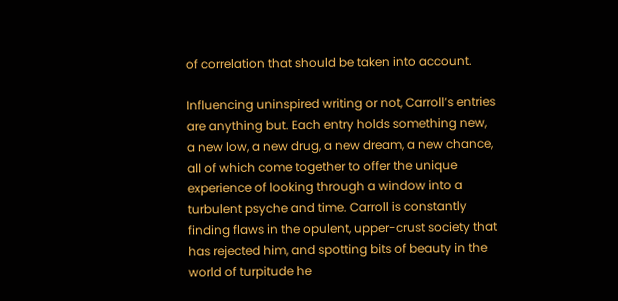of correlation that should be taken into account.

Influencing uninspired writing or not, Carroll’s entries are anything but. Each entry holds something new, a new low, a new drug, a new dream, a new chance, all of which come together to offer the unique experience of looking through a window into a turbulent psyche and time. Carroll is constantly finding flaws in the opulent, upper-crust society that has rejected him, and spotting bits of beauty in the world of turpitude he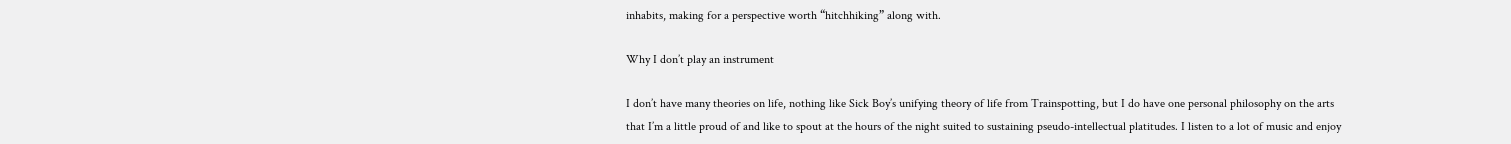inhabits, making for a perspective worth “hitchhiking” along with.

Why I don’t play an instrument

I don’t have many theories on life, nothing like Sick Boy’s unifying theory of life from Trainspotting, but I do have one personal philosophy on the arts that I’m a little proud of and like to spout at the hours of the night suited to sustaining pseudo-intellectual platitudes. I listen to a lot of music and enjoy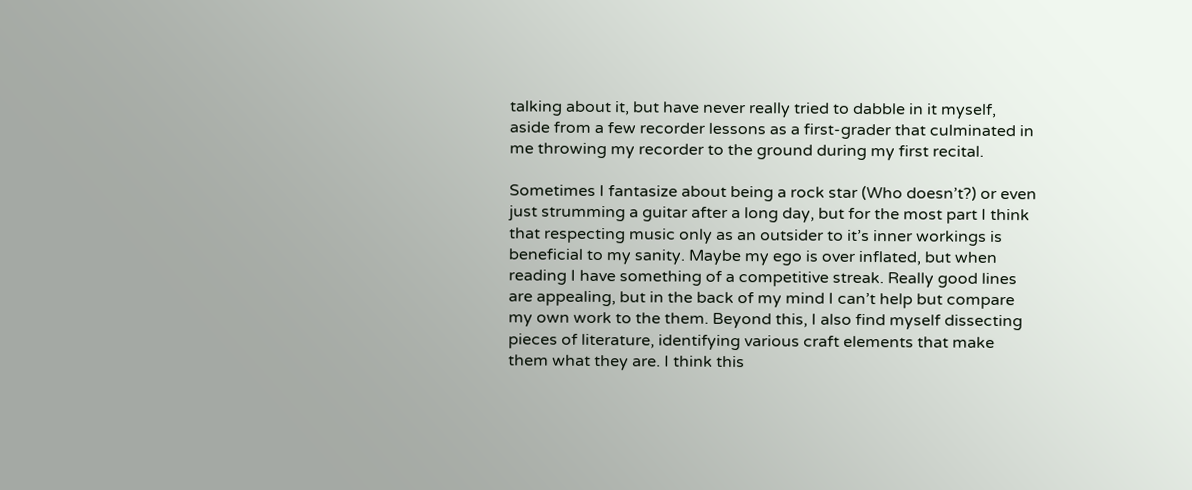talking about it, but have never really tried to dabble in it myself, aside from a few recorder lessons as a first-grader that culminated in me throwing my recorder to the ground during my first recital.

Sometimes I fantasize about being a rock star (Who doesn’t?) or even just strumming a guitar after a long day, but for the most part I think that respecting music only as an outsider to it’s inner workings is beneficial to my sanity. Maybe my ego is over inflated, but when reading I have something of a competitive streak. Really good lines are appealing, but in the back of my mind I can’t help but compare my own work to the them. Beyond this, I also find myself dissecting pieces of literature, identifying various craft elements that make them what they are. I think this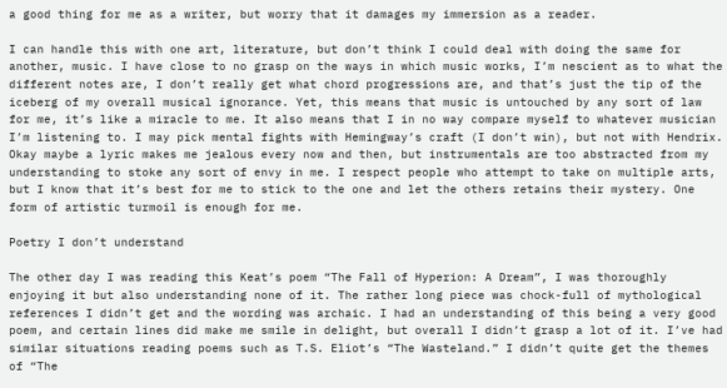a good thing for me as a writer, but worry that it damages my immersion as a reader.

I can handle this with one art, literature, but don’t think I could deal with doing the same for another, music. I have close to no grasp on the ways in which music works, I’m nescient as to what the different notes are, I don’t really get what chord progressions are, and that’s just the tip of the iceberg of my overall musical ignorance. Yet, this means that music is untouched by any sort of law for me, it’s like a miracle to me. It also means that I in no way compare myself to whatever musician I’m listening to. I may pick mental fights with Hemingway’s craft (I don’t win), but not with Hendrix. Okay maybe a lyric makes me jealous every now and then, but instrumentals are too abstracted from my understanding to stoke any sort of envy in me. I respect people who attempt to take on multiple arts, but I know that it’s best for me to stick to the one and let the others retains their mystery. One form of artistic turmoil is enough for me.

Poetry I don’t understand

The other day I was reading this Keat’s poem “The Fall of Hyperion: A Dream”, I was thoroughly enjoying it but also understanding none of it. The rather long piece was chock-full of mythological references I didn’t get and the wording was archaic. I had an understanding of this being a very good poem, and certain lines did make me smile in delight, but overall I didn’t grasp a lot of it. I’ve had similar situations reading poems such as T.S. Eliot’s “The Wasteland.” I didn’t quite get the themes of “The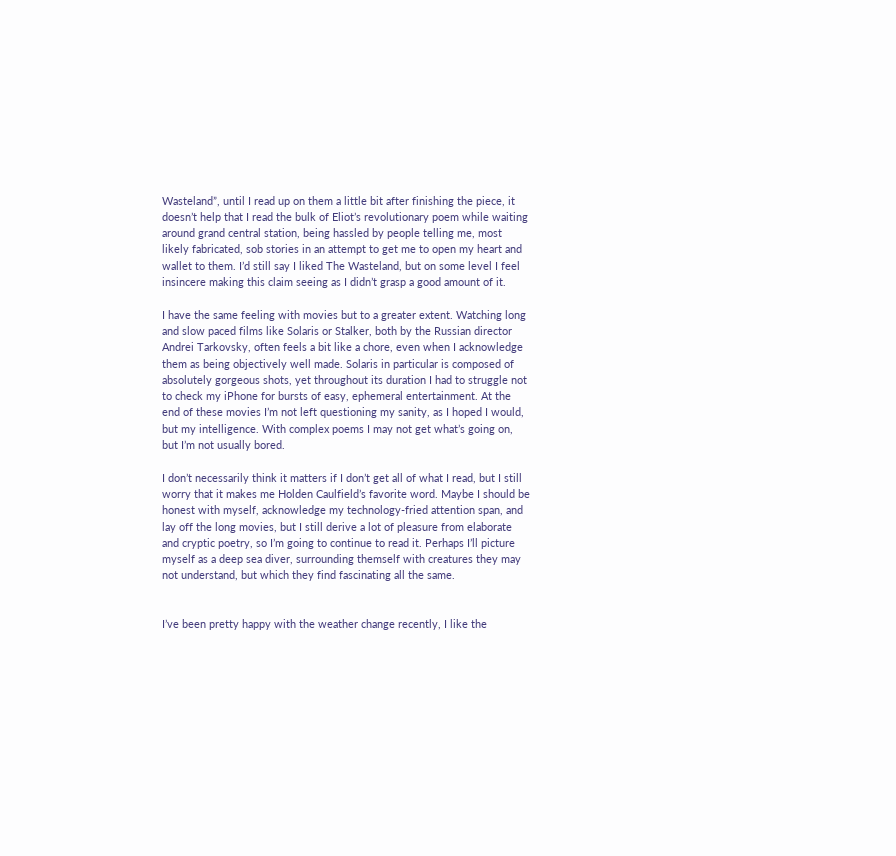Wasteland”, until I read up on them a little bit after finishing the piece, it doesn’t help that I read the bulk of Eliot’s revolutionary poem while waiting around grand central station, being hassled by people telling me, most likely fabricated, sob stories in an attempt to get me to open my heart and wallet to them. I’d still say I liked The Wasteland, but on some level I feel insincere making this claim seeing as I didn’t grasp a good amount of it.

I have the same feeling with movies but to a greater extent. Watching long and slow paced films like Solaris or Stalker, both by the Russian director Andrei Tarkovsky, often feels a bit like a chore, even when I acknowledge them as being objectively well made. Solaris in particular is composed of absolutely gorgeous shots, yet throughout its duration I had to struggle not to check my iPhone for bursts of easy, ephemeral entertainment. At the end of these movies I’m not left questioning my sanity, as I hoped I would, but my intelligence. With complex poems I may not get what’s going on, but I’m not usually bored.

I don’t necessarily think it matters if I don’t get all of what I read, but I still worry that it makes me Holden Caulfield’s favorite word. Maybe I should be honest with myself, acknowledge my technology-fried attention span, and lay off the long movies, but I still derive a lot of pleasure from elaborate and cryptic poetry, so I’m going to continue to read it. Perhaps I’ll picture myself as a deep sea diver, surrounding themself with creatures they may not understand, but which they find fascinating all the same.


I’ve been pretty happy with the weather change recently, I like the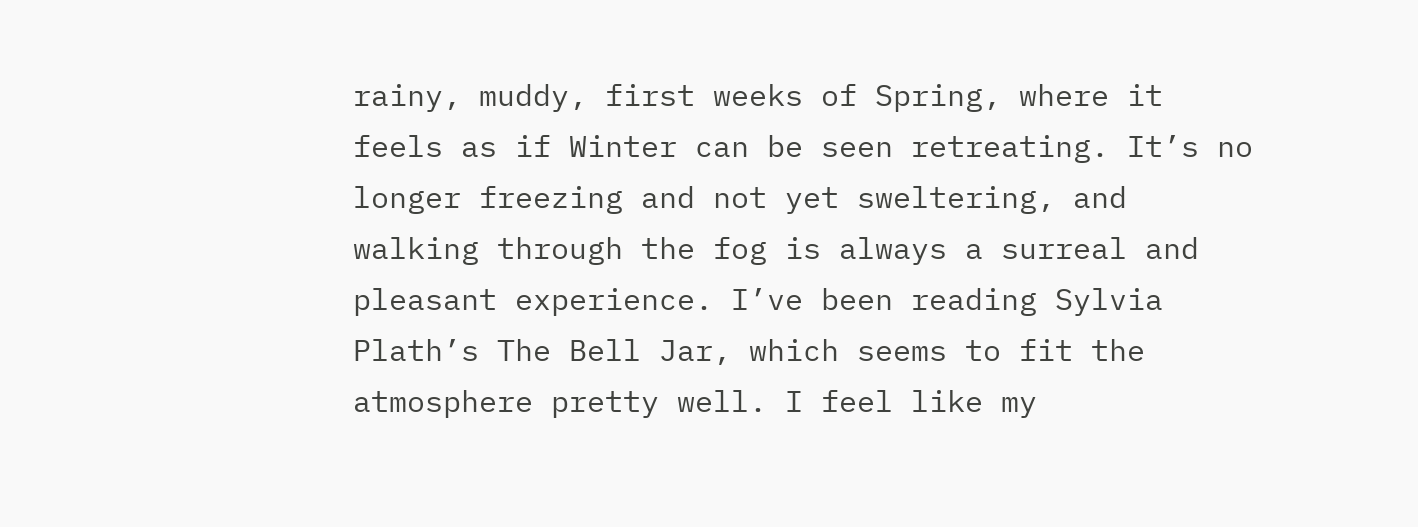rainy, muddy, first weeks of Spring, where it feels as if Winter can be seen retreating. It’s no longer freezing and not yet sweltering, and walking through the fog is always a surreal and pleasant experience. I’ve been reading Sylvia Plath’s The Bell Jar, which seems to fit the atmosphere pretty well. I feel like my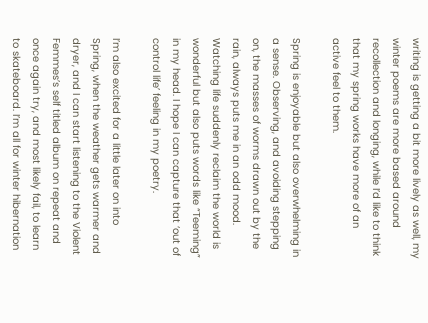writing is getting a bit more lively as well, my winter poems are more based around recollection and longing, while I’d like to think that my spring works have more of an active feel to them.

Spring is enjoyable but also overwhelming in a sense. Observing, and avoiding stepping on, the masses of worms drawn out by the rain, always puts me in an odd mood. Watching life suddenly reclaim the world is wonderful but also puts words like “Teeming” in my head. I hope I can capture that ‘out of control life’ feeling in my poetry.

I’m also excited for a little later on into Spring, when the weather gets warmer and dryer, and I can start listening to the Violent Femmes’s self titled album on repeat and once again try, and most likely fail, to learn to skateboard. I’m all for winter hibernation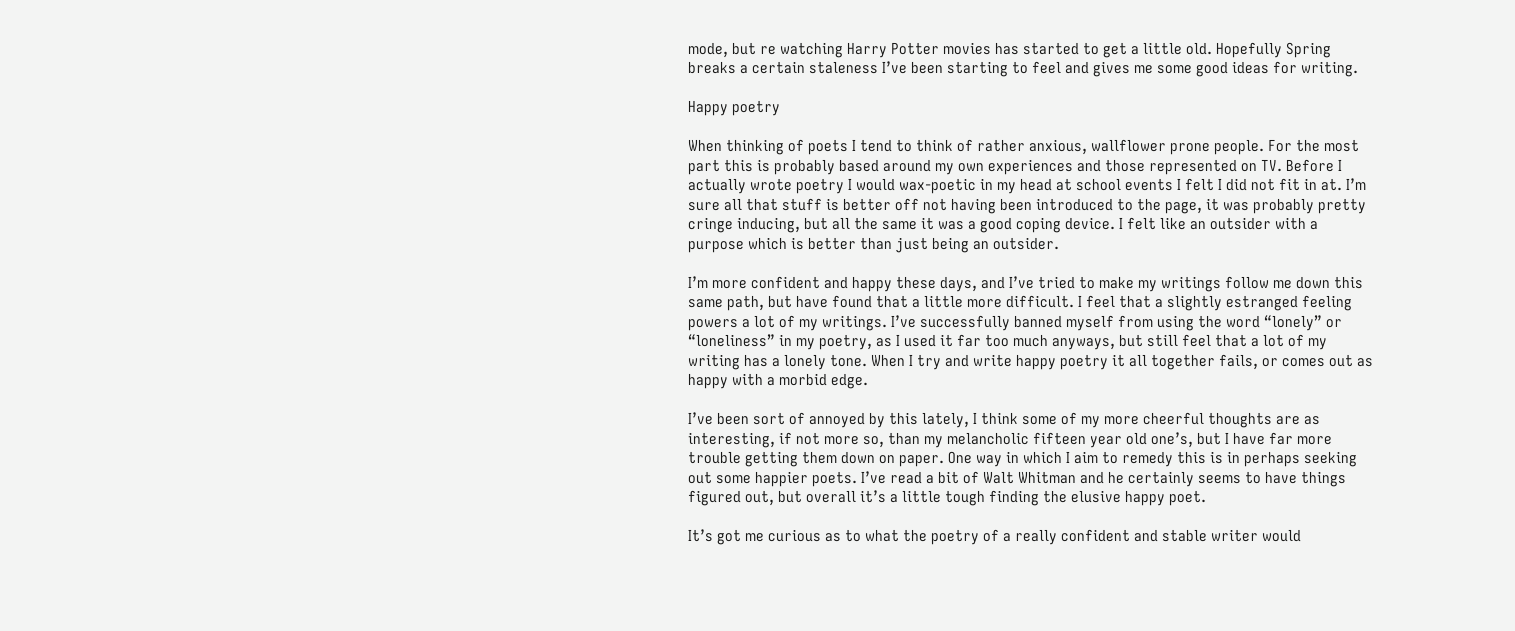mode, but re watching Harry Potter movies has started to get a little old. Hopefully Spring breaks a certain staleness I’ve been starting to feel and gives me some good ideas for writing.

Happy poetry

When thinking of poets I tend to think of rather anxious, wallflower prone people. For the most part this is probably based around my own experiences and those represented on TV. Before I actually wrote poetry I would wax-poetic in my head at school events I felt I did not fit in at. I’m sure all that stuff is better off not having been introduced to the page, it was probably pretty cringe inducing, but all the same it was a good coping device. I felt like an outsider with a purpose which is better than just being an outsider.

I’m more confident and happy these days, and I’ve tried to make my writings follow me down this same path, but have found that a little more difficult. I feel that a slightly estranged feeling powers a lot of my writings. I’ve successfully banned myself from using the word “lonely” or “loneliness” in my poetry, as I used it far too much anyways, but still feel that a lot of my writing has a lonely tone. When I try and write happy poetry it all together fails, or comes out as happy with a morbid edge.

I’ve been sort of annoyed by this lately, I think some of my more cheerful thoughts are as interesting, if not more so, than my melancholic fifteen year old one’s, but I have far more trouble getting them down on paper. One way in which I aim to remedy this is in perhaps seeking out some happier poets. I’ve read a bit of Walt Whitman and he certainly seems to have things figured out, but overall it’s a little tough finding the elusive happy poet.

It’s got me curious as to what the poetry of a really confident and stable writer would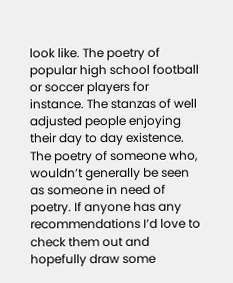look like. The poetry of popular high school football or soccer players for instance. The stanzas of well adjusted people enjoying their day to day existence. The poetry of someone who, wouldn’t generally be seen as someone in need of poetry. If anyone has any recommendations I’d love to check them out and hopefully draw some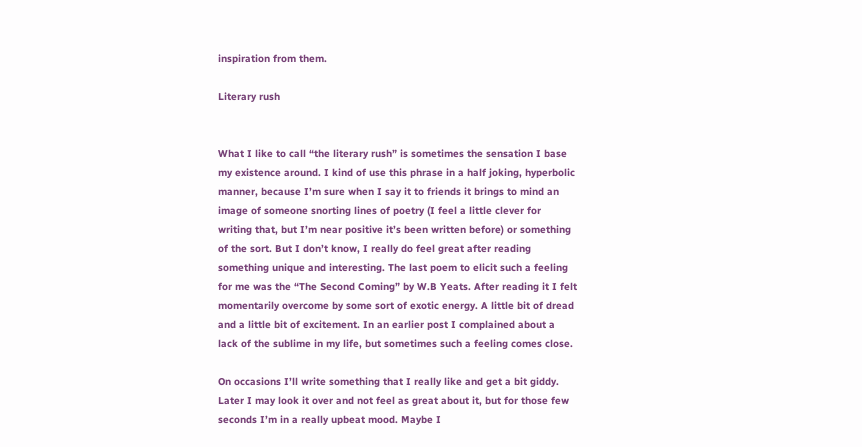inspiration from them.

Literary rush


What I like to call “the literary rush” is sometimes the sensation I base my existence around. I kind of use this phrase in a half joking, hyperbolic manner, because I’m sure when I say it to friends it brings to mind an image of someone snorting lines of poetry (I feel a little clever for writing that, but I’m near positive it’s been written before) or something of the sort. But I don’t know, I really do feel great after reading something unique and interesting. The last poem to elicit such a feeling for me was the “The Second Coming” by W.B Yeats. After reading it I felt momentarily overcome by some sort of exotic energy. A little bit of dread and a little bit of excitement. In an earlier post I complained about a lack of the sublime in my life, but sometimes such a feeling comes close.

On occasions I’ll write something that I really like and get a bit giddy. Later I may look it over and not feel as great about it, but for those few seconds I’m in a really upbeat mood. Maybe I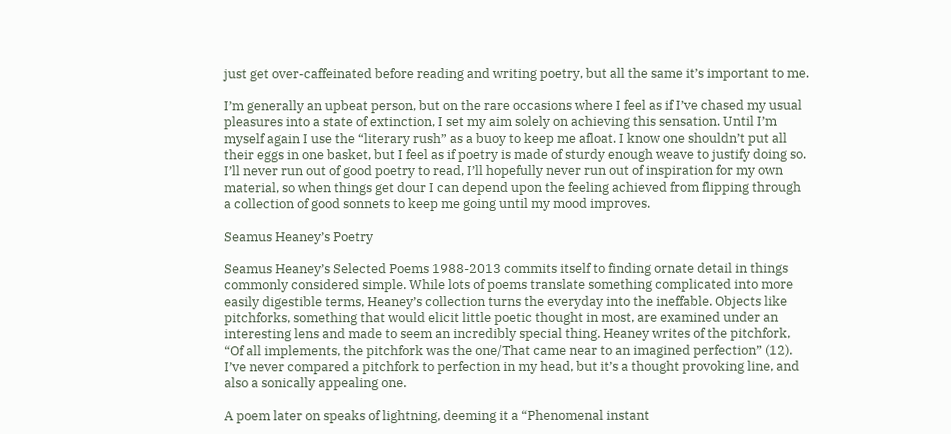just get over-caffeinated before reading and writing poetry, but all the same it’s important to me.

I’m generally an upbeat person, but on the rare occasions where I feel as if I’ve chased my usual pleasures into a state of extinction, I set my aim solely on achieving this sensation. Until I’m myself again I use the “literary rush” as a buoy to keep me afloat. I know one shouldn’t put all their eggs in one basket, but I feel as if poetry is made of sturdy enough weave to justify doing so. I’ll never run out of good poetry to read, I’ll hopefully never run out of inspiration for my own material, so when things get dour I can depend upon the feeling achieved from flipping through a collection of good sonnets to keep me going until my mood improves.

Seamus Heaney’s Poetry

Seamus Heaney’s Selected Poems 1988-2013 commits itself to finding ornate detail in things commonly considered simple. While lots of poems translate something complicated into more easily digestible terms, Heaney’s collection turns the everyday into the ineffable. Objects like pitchforks, something that would elicit little poetic thought in most, are examined under an interesting lens and made to seem an incredibly special thing. Heaney writes of the pitchfork, “Of all implements, the pitchfork was the one/That came near to an imagined perfection” (12). I’ve never compared a pitchfork to perfection in my head, but it’s a thought provoking line, and also a sonically appealing one.

A poem later on speaks of lightning, deeming it a “Phenomenal instant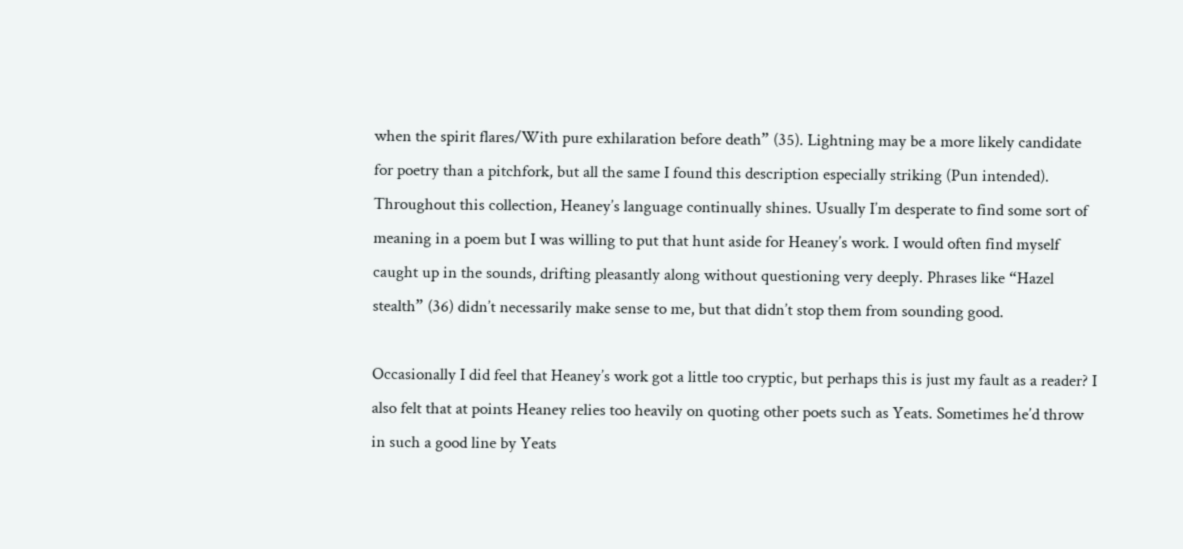when the spirit flares/With pure exhilaration before death” (35). Lightning may be a more likely candidate for poetry than a pitchfork, but all the same I found this description especially striking (Pun intended). Throughout this collection, Heaney’s language continually shines. Usually I’m desperate to find some sort of meaning in a poem but I was willing to put that hunt aside for Heaney’s work. I would often find myself caught up in the sounds, drifting pleasantly along without questioning very deeply. Phrases like “Hazel stealth” (36) didn’t necessarily make sense to me, but that didn’t stop them from sounding good.

Occasionally I did feel that Heaney’s work got a little too cryptic, but perhaps this is just my fault as a reader? I also felt that at points Heaney relies too heavily on quoting other poets such as Yeats. Sometimes he’d throw in such a good line by Yeats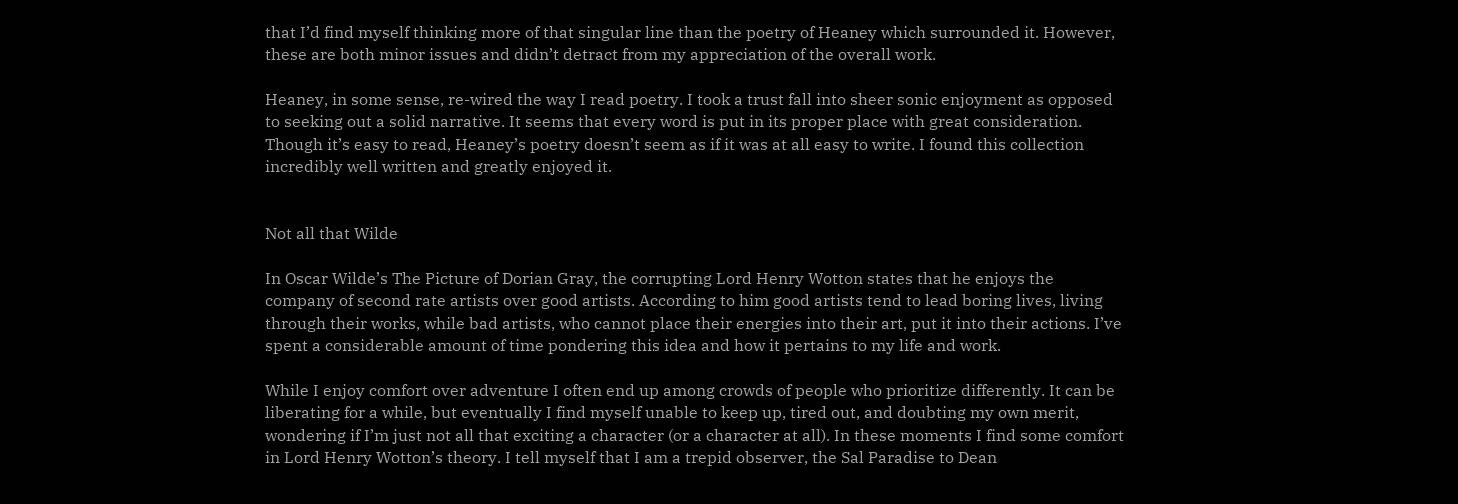that I’d find myself thinking more of that singular line than the poetry of Heaney which surrounded it. However, these are both minor issues and didn’t detract from my appreciation of the overall work.

Heaney, in some sense, re-wired the way I read poetry. I took a trust fall into sheer sonic enjoyment as opposed to seeking out a solid narrative. It seems that every word is put in its proper place with great consideration. Though it’s easy to read, Heaney’s poetry doesn’t seem as if it was at all easy to write. I found this collection incredibly well written and greatly enjoyed it.


Not all that Wilde

In Oscar Wilde’s The Picture of Dorian Gray, the corrupting Lord Henry Wotton states that he enjoys the company of second rate artists over good artists. According to him good artists tend to lead boring lives, living through their works, while bad artists, who cannot place their energies into their art, put it into their actions. I’ve spent a considerable amount of time pondering this idea and how it pertains to my life and work.

While I enjoy comfort over adventure I often end up among crowds of people who prioritize differently. It can be liberating for a while, but eventually I find myself unable to keep up, tired out, and doubting my own merit, wondering if I’m just not all that exciting a character (or a character at all). In these moments I find some comfort in Lord Henry Wotton’s theory. I tell myself that I am a trepid observer, the Sal Paradise to Dean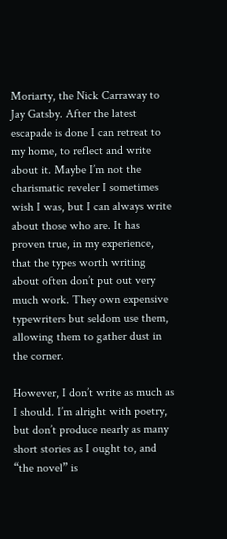Moriarty, the Nick Carraway to Jay Gatsby. After the latest escapade is done I can retreat to my home, to reflect and write about it. Maybe I’m not the charismatic reveler I sometimes wish I was, but I can always write about those who are. It has proven true, in my experience, that the types worth writing about often don’t put out very much work. They own expensive typewriters but seldom use them, allowing them to gather dust in the corner.

However, I don’t write as much as I should. I’m alright with poetry, but don’t produce nearly as many short stories as I ought to, and “the novel” is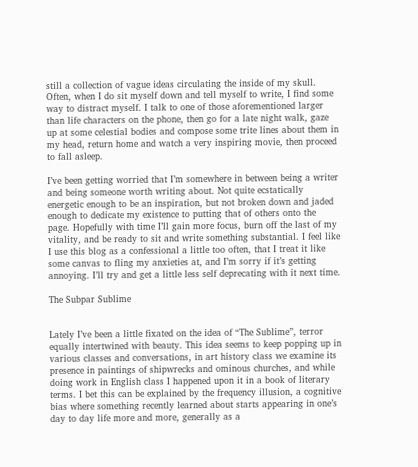still a collection of vague ideas circulating the inside of my skull. Often, when I do sit myself down and tell myself to write, I find some way to distract myself. I talk to one of those aforementioned larger than life characters on the phone, then go for a late night walk, gaze up at some celestial bodies and compose some trite lines about them in my head, return home and watch a very inspiring movie, then proceed to fall asleep.

I’ve been getting worried that I’m somewhere in between being a writer and being someone worth writing about. Not quite ecstatically energetic enough to be an inspiration, but not broken down and jaded enough to dedicate my existence to putting that of others onto the page. Hopefully with time I’ll gain more focus, burn off the last of my vitality, and be ready to sit and write something substantial. I feel like I use this blog as a confessional a little too often, that I treat it like some canvas to fling my anxieties at, and I’m sorry if it’s getting annoying. I’ll try and get a little less self deprecating with it next time.

The Subpar Sublime


Lately I’ve been a little fixated on the idea of “The Sublime”, terror equally intertwined with beauty. This idea seems to keep popping up in various classes and conversations, in art history class we examine its presence in paintings of shipwrecks and ominous churches, and while doing work in English class I happened upon it in a book of literary terms. I bet this can be explained by the frequency illusion, a cognitive bias where something recently learned about starts appearing in one’s day to day life more and more, generally as a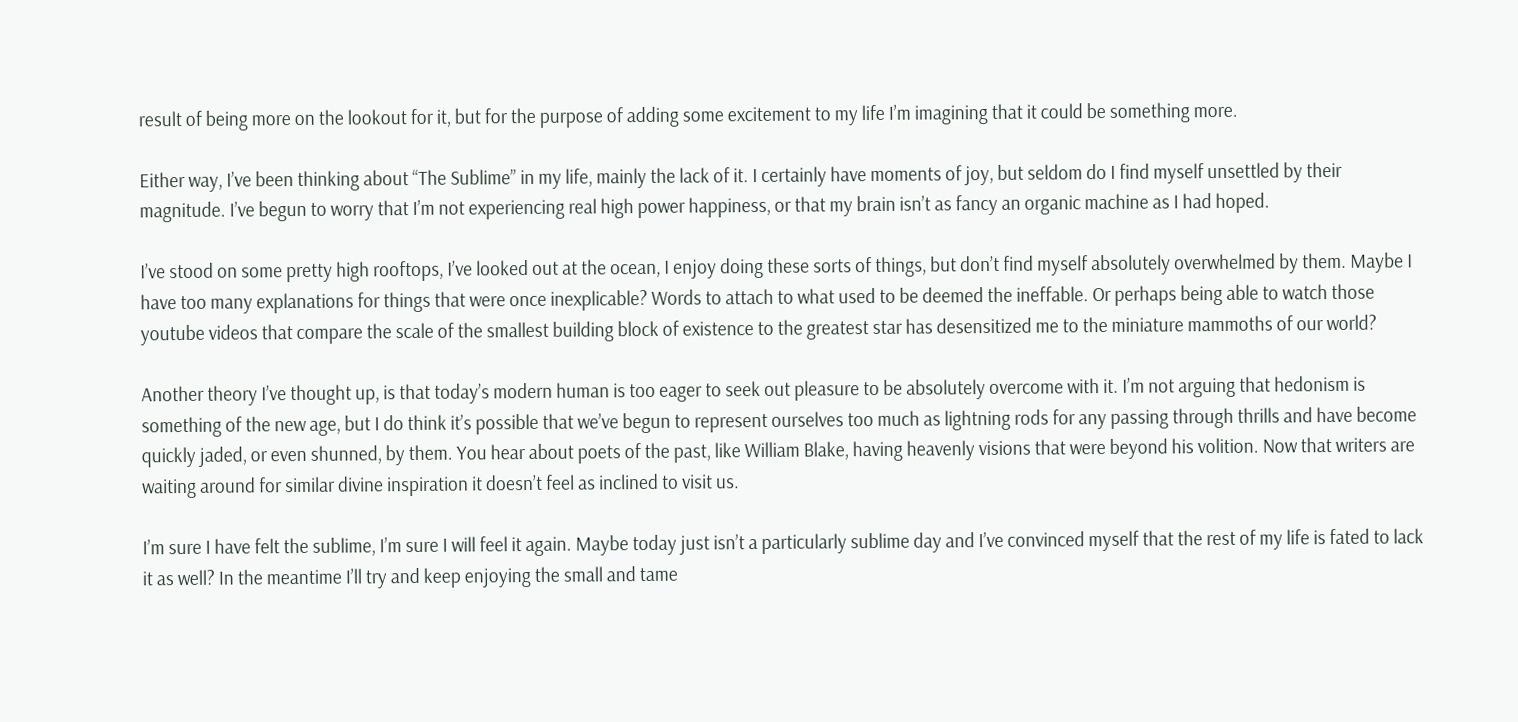result of being more on the lookout for it, but for the purpose of adding some excitement to my life I’m imagining that it could be something more.

Either way, I’ve been thinking about “The Sublime” in my life, mainly the lack of it. I certainly have moments of joy, but seldom do I find myself unsettled by their magnitude. I’ve begun to worry that I’m not experiencing real high power happiness, or that my brain isn’t as fancy an organic machine as I had hoped.

I’ve stood on some pretty high rooftops, I’ve looked out at the ocean, I enjoy doing these sorts of things, but don’t find myself absolutely overwhelmed by them. Maybe I have too many explanations for things that were once inexplicable? Words to attach to what used to be deemed the ineffable. Or perhaps being able to watch those youtube videos that compare the scale of the smallest building block of existence to the greatest star has desensitized me to the miniature mammoths of our world?

Another theory I’ve thought up, is that today’s modern human is too eager to seek out pleasure to be absolutely overcome with it. I’m not arguing that hedonism is something of the new age, but I do think it’s possible that we’ve begun to represent ourselves too much as lightning rods for any passing through thrills and have become quickly jaded, or even shunned, by them. You hear about poets of the past, like William Blake, having heavenly visions that were beyond his volition. Now that writers are waiting around for similar divine inspiration it doesn’t feel as inclined to visit us.

I’m sure I have felt the sublime, I’m sure I will feel it again. Maybe today just isn’t a particularly sublime day and I’ve convinced myself that the rest of my life is fated to lack it as well? In the meantime I’ll try and keep enjoying the small and tame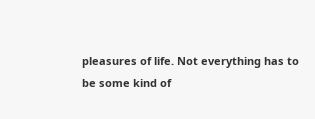pleasures of life. Not everything has to be some kind of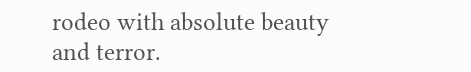rodeo with absolute beauty and terror.